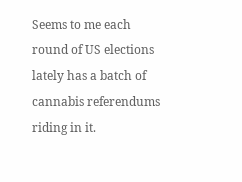Seems to me each round of US elections lately has a batch of cannabis referendums riding in it.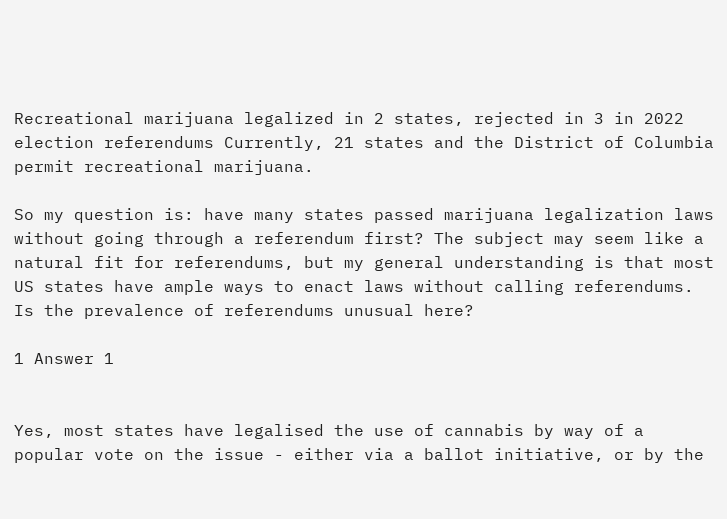Recreational marijuana legalized in 2 states, rejected in 3 in 2022 election referendums Currently, 21 states and the District of Columbia permit recreational marijuana.

So my question is: have many states passed marijuana legalization laws without going through a referendum first? The subject may seem like a natural fit for referendums, but my general understanding is that most US states have ample ways to enact laws without calling referendums. Is the prevalence of referendums unusual here?

1 Answer 1


Yes, most states have legalised the use of cannabis by way of a popular vote on the issue - either via a ballot initiative, or by the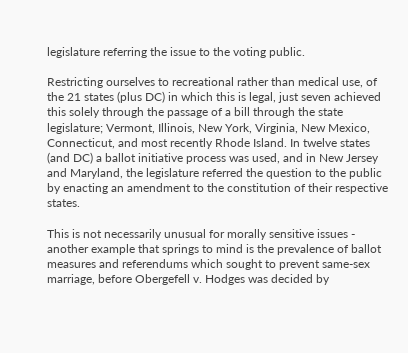legislature referring the issue to the voting public.

Restricting ourselves to recreational rather than medical use, of the 21 states (plus DC) in which this is legal, just seven achieved this solely through the passage of a bill through the state legislature; Vermont, Illinois, New York, Virginia, New Mexico, Connecticut, and most recently Rhode Island. In twelve states (and DC) a ballot initiative process was used, and in New Jersey and Maryland, the legislature referred the question to the public by enacting an amendment to the constitution of their respective states.

This is not necessarily unusual for morally sensitive issues - another example that springs to mind is the prevalence of ballot measures and referendums which sought to prevent same-sex marriage, before Obergefell v. Hodges was decided by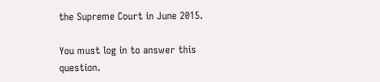the Supreme Court in June 2015.

You must log in to answer this question.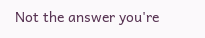Not the answer you're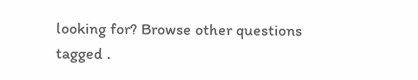looking for? Browse other questions tagged .